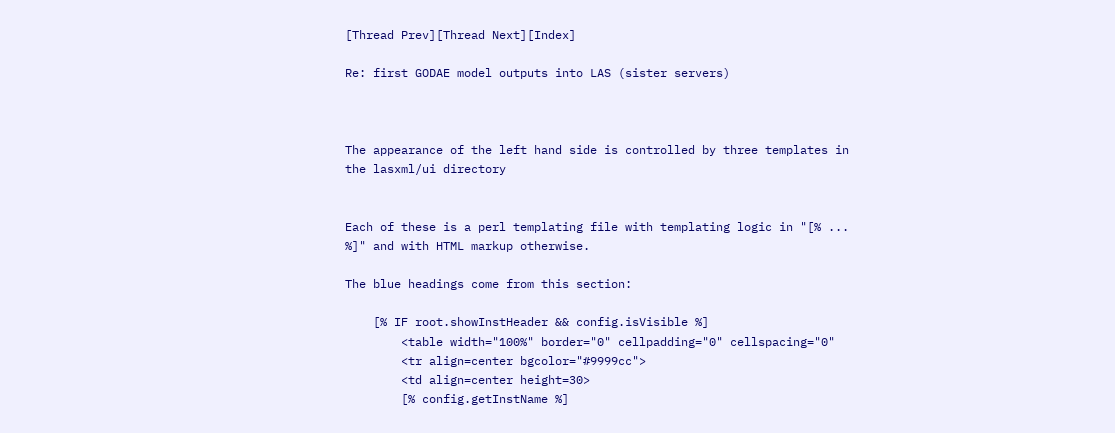[Thread Prev][Thread Next][Index]

Re: first GODAE model outputs into LAS (sister servers)



The appearance of the left hand side is controlled by three templates in
the lasxml/ui directory


Each of these is a perl templating file with templating logic in "[% ...
%]" and with HTML markup otherwise.

The blue headings come from this section:

    [% IF root.showInstHeader && config.isVisible %]
        <table width="100%" border="0" cellpadding="0" cellspacing="0"
        <tr align=center bgcolor="#9999cc">
        <td align=center height=30>
        [% config.getInstName %]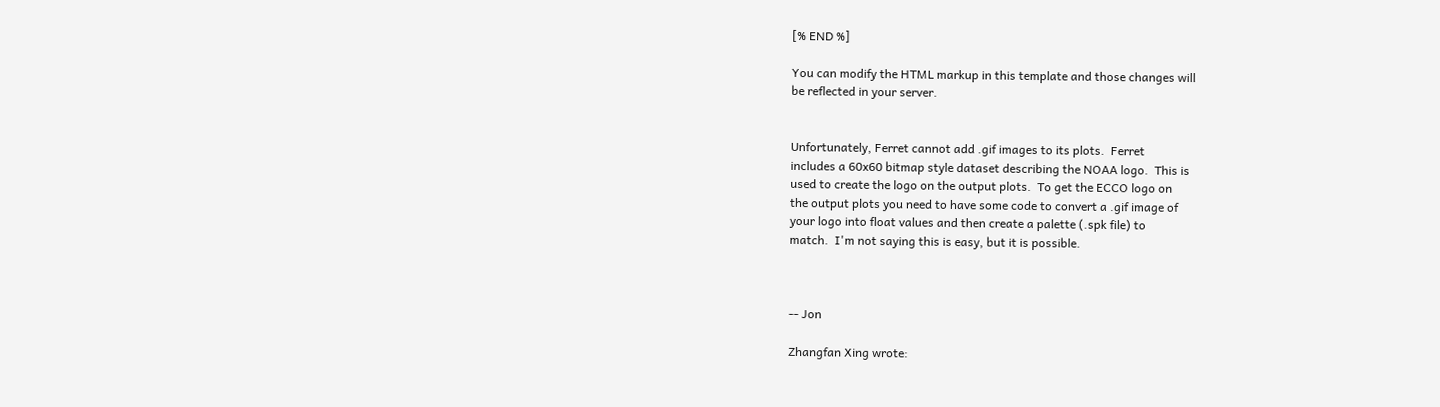[% END %]

You can modify the HTML markup in this template and those changes will
be reflected in your server.


Unfortunately, Ferret cannot add .gif images to its plots.  Ferret
includes a 60x60 bitmap style dataset describing the NOAA logo.  This is
used to create the logo on the output plots.  To get the ECCO logo on
the output plots you need to have some code to convert a .gif image of
your logo into float values and then create a palette (.spk file) to
match.  I'm not saying this is easy, but it is possible.



-- Jon

Zhangfan Xing wrote: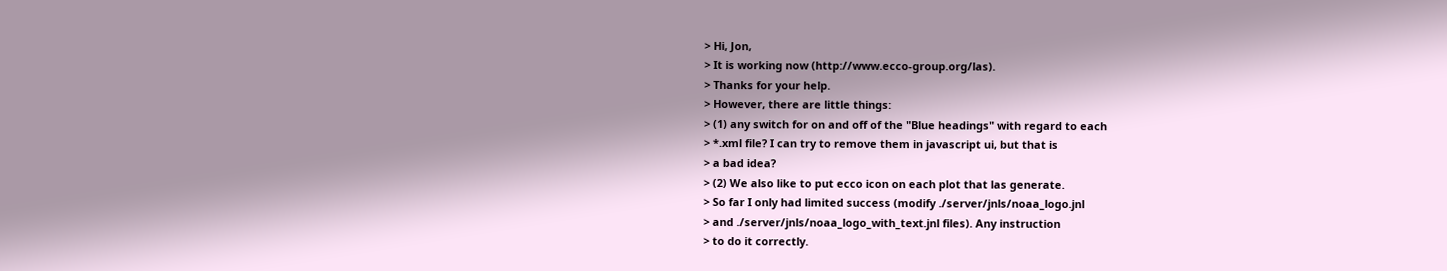> Hi, Jon,
> It is working now (http://www.ecco-group.org/las).
> Thanks for your help.
> However, there are little things:
> (1) any switch for on and off of the "Blue headings" with regard to each
> *.xml file? I can try to remove them in javascript ui, but that is
> a bad idea?
> (2) We also like to put ecco icon on each plot that las generate.
> So far I only had limited success (modify ./server/jnls/noaa_logo.jnl
> and ./server/jnls/noaa_logo_with_text.jnl files). Any instruction
> to do it correctly.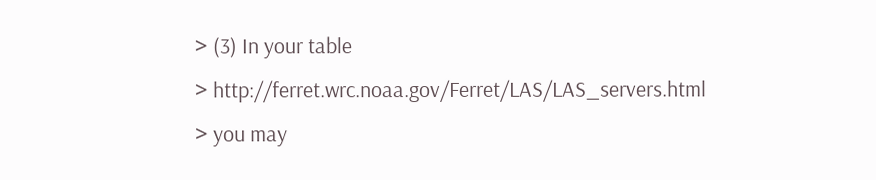> (3) In your table
> http://ferret.wrc.noaa.gov/Ferret/LAS/LAS_servers.html
> you may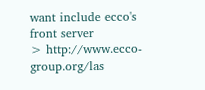want include ecco's front server
> http://www.ecco-group.org/las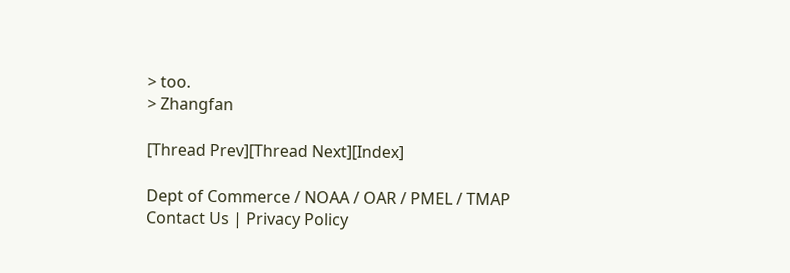> too.
> Zhangfan

[Thread Prev][Thread Next][Index]

Dept of Commerce / NOAA / OAR / PMEL / TMAP
Contact Us | Privacy Policy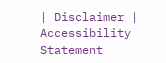| Disclaimer | Accessibility Statement